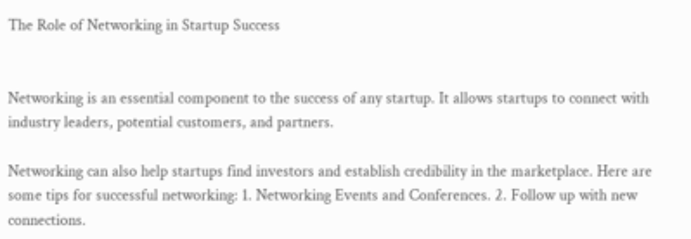The Role of Networking in Startup Success


Networking is an essential component to the success of any startup. It allows startups to connect with industry leaders, potential customers, and partners.

Networking can also help startups find investors and establish credibility in the marketplace. Here are some tips for successful networking: 1. Networking Events and Conferences. 2. Follow up with new connections.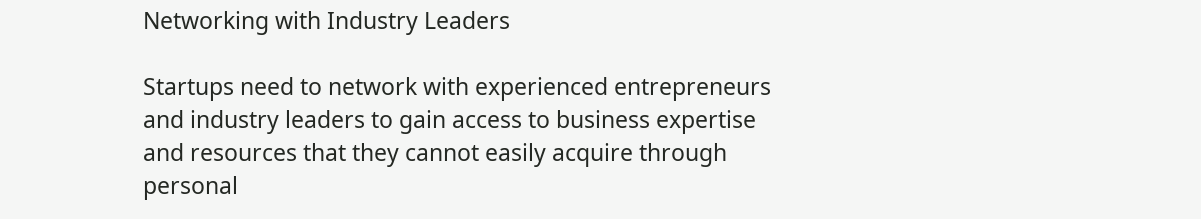Networking with Industry Leaders

Startups need to network with experienced entrepreneurs and industry leaders to gain access to business expertise and resources that they cannot easily acquire through personal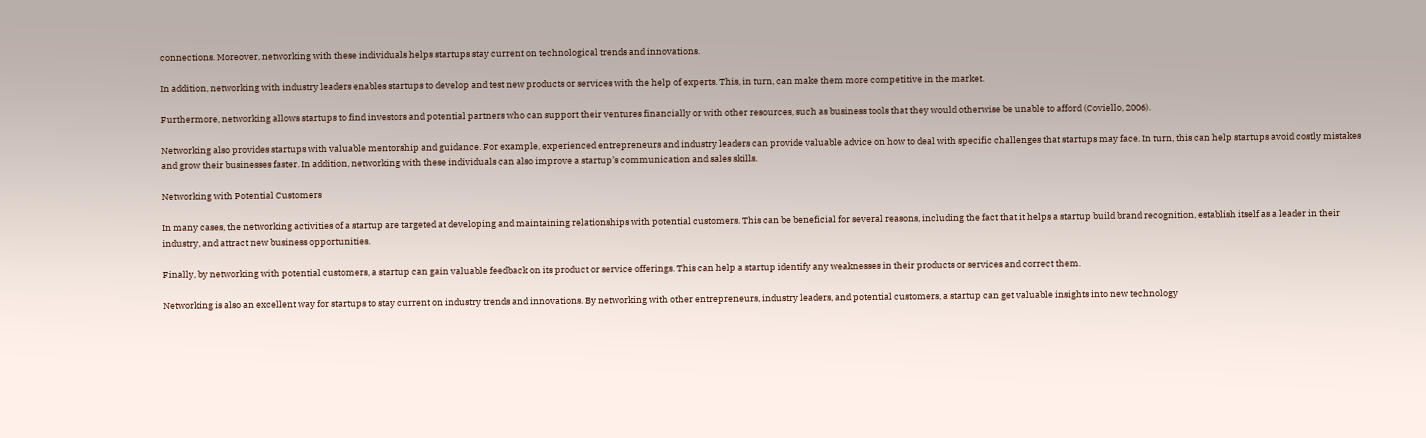connections. Moreover, networking with these individuals helps startups stay current on technological trends and innovations.

In addition, networking with industry leaders enables startups to develop and test new products or services with the help of experts. This, in turn, can make them more competitive in the market.

Furthermore, networking allows startups to find investors and potential partners who can support their ventures financially or with other resources, such as business tools that they would otherwise be unable to afford (Coviello, 2006).

Networking also provides startups with valuable mentorship and guidance. For example, experienced entrepreneurs and industry leaders can provide valuable advice on how to deal with specific challenges that startups may face. In turn, this can help startups avoid costly mistakes and grow their businesses faster. In addition, networking with these individuals can also improve a startup’s communication and sales skills.

Networking with Potential Customers

In many cases, the networking activities of a startup are targeted at developing and maintaining relationships with potential customers. This can be beneficial for several reasons, including the fact that it helps a startup build brand recognition, establish itself as a leader in their industry, and attract new business opportunities.

Finally, by networking with potential customers, a startup can gain valuable feedback on its product or service offerings. This can help a startup identify any weaknesses in their products or services and correct them.

Networking is also an excellent way for startups to stay current on industry trends and innovations. By networking with other entrepreneurs, industry leaders, and potential customers, a startup can get valuable insights into new technology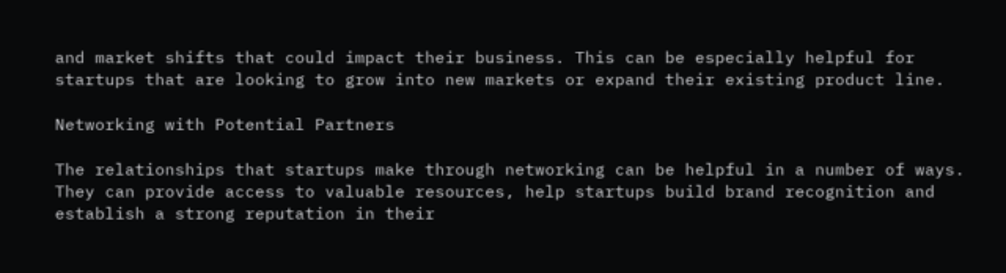and market shifts that could impact their business. This can be especially helpful for startups that are looking to grow into new markets or expand their existing product line.

Networking with Potential Partners

The relationships that startups make through networking can be helpful in a number of ways. They can provide access to valuable resources, help startups build brand recognition and establish a strong reputation in their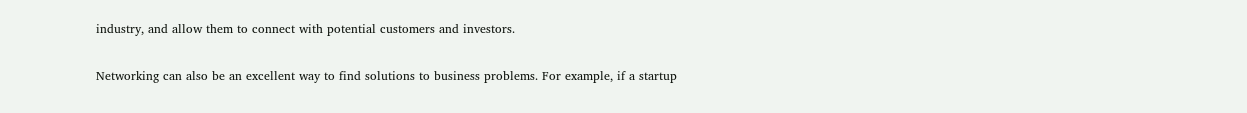industry, and allow them to connect with potential customers and investors.

Networking can also be an excellent way to find solutions to business problems. For example, if a startup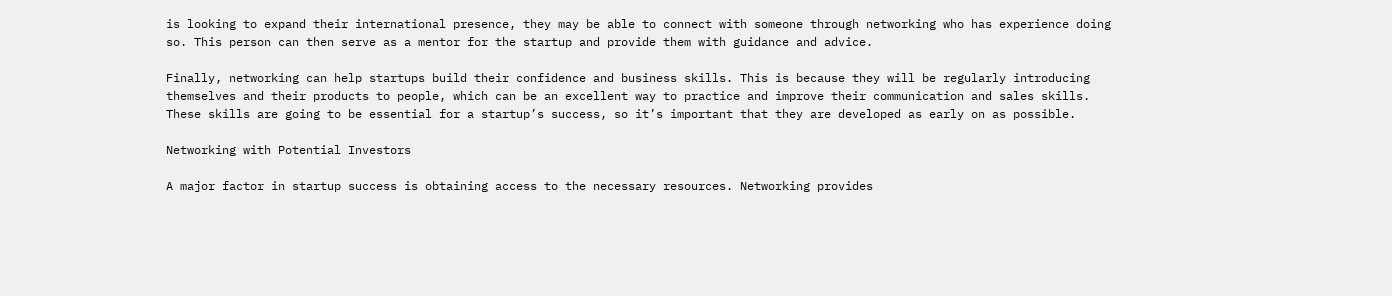is looking to expand their international presence, they may be able to connect with someone through networking who has experience doing so. This person can then serve as a mentor for the startup and provide them with guidance and advice.

Finally, networking can help startups build their confidence and business skills. This is because they will be regularly introducing themselves and their products to people, which can be an excellent way to practice and improve their communication and sales skills. These skills are going to be essential for a startup’s success, so it’s important that they are developed as early on as possible.

Networking with Potential Investors

A major factor in startup success is obtaining access to the necessary resources. Networking provides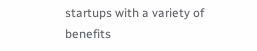startups with a variety of benefits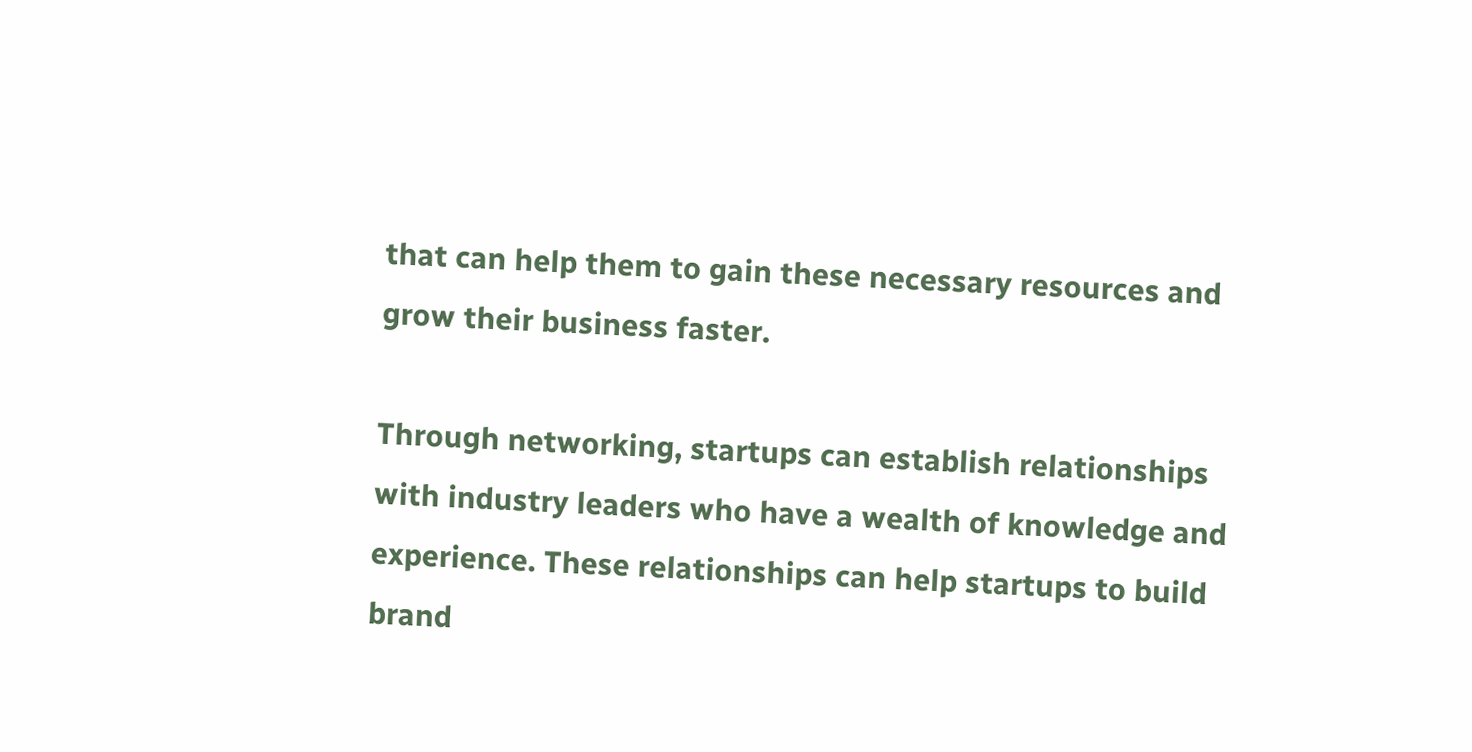that can help them to gain these necessary resources and grow their business faster.

Through networking, startups can establish relationships with industry leaders who have a wealth of knowledge and experience. These relationships can help startups to build brand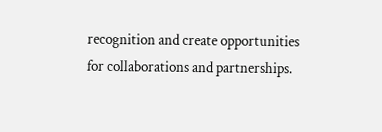recognition and create opportunities for collaborations and partnerships.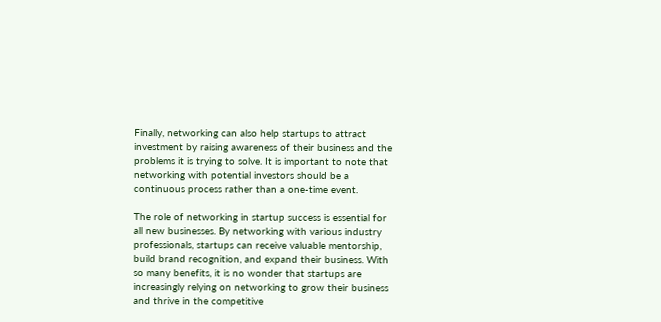Finally, networking can also help startups to attract investment by raising awareness of their business and the problems it is trying to solve. It is important to note that networking with potential investors should be a continuous process rather than a one-time event.

The role of networking in startup success is essential for all new businesses. By networking with various industry professionals, startups can receive valuable mentorship, build brand recognition, and expand their business. With so many benefits, it is no wonder that startups are increasingly relying on networking to grow their business and thrive in the competitive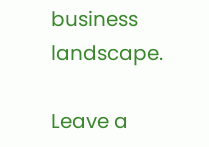business landscape.

Leave a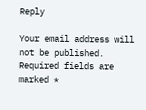Reply

Your email address will not be published. Required fields are marked *